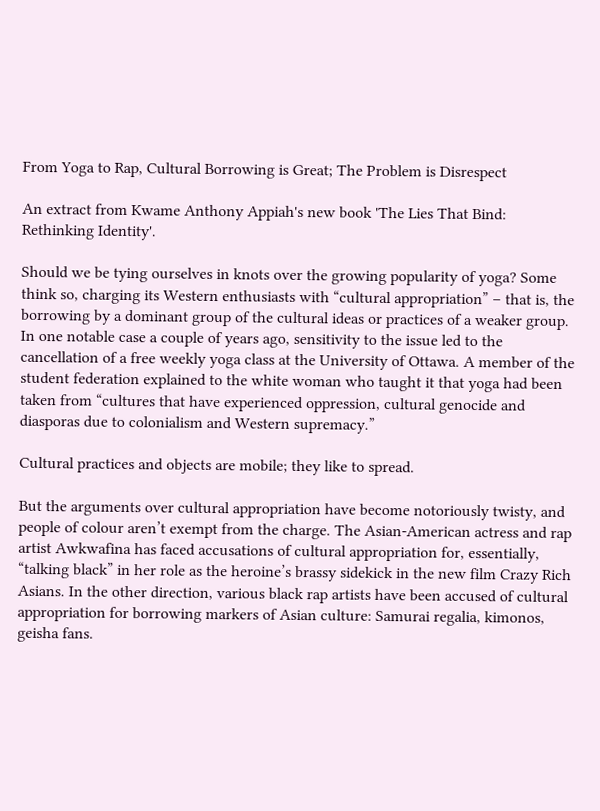From Yoga to Rap, Cultural Borrowing is Great; The Problem is Disrespect

An extract from Kwame Anthony Appiah's new book 'The Lies That Bind: Rethinking Identity'.

Should we be tying ourselves in knots over the growing popularity of yoga? Some think so, charging its Western enthusiasts with “cultural appropriation” – that is, the borrowing by a dominant group of the cultural ideas or practices of a weaker group. In one notable case a couple of years ago, sensitivity to the issue led to the cancellation of a free weekly yoga class at the University of Ottawa. A member of the student federation explained to the white woman who taught it that yoga had been taken from “cultures that have experienced oppression, cultural genocide and diasporas due to colonialism and Western supremacy.”

Cultural practices and objects are mobile; they like to spread.

But the arguments over cultural appropriation have become notoriously twisty, and people of colour aren’t exempt from the charge. The Asian-American actress and rap artist Awkwafina has faced accusations of cultural appropriation for, essentially, “talking black” in her role as the heroine’s brassy sidekick in the new film Crazy Rich Asians. In the other direction, various black rap artists have been accused of cultural appropriation for borrowing markers of Asian culture: Samurai regalia, kimonos, geisha fans.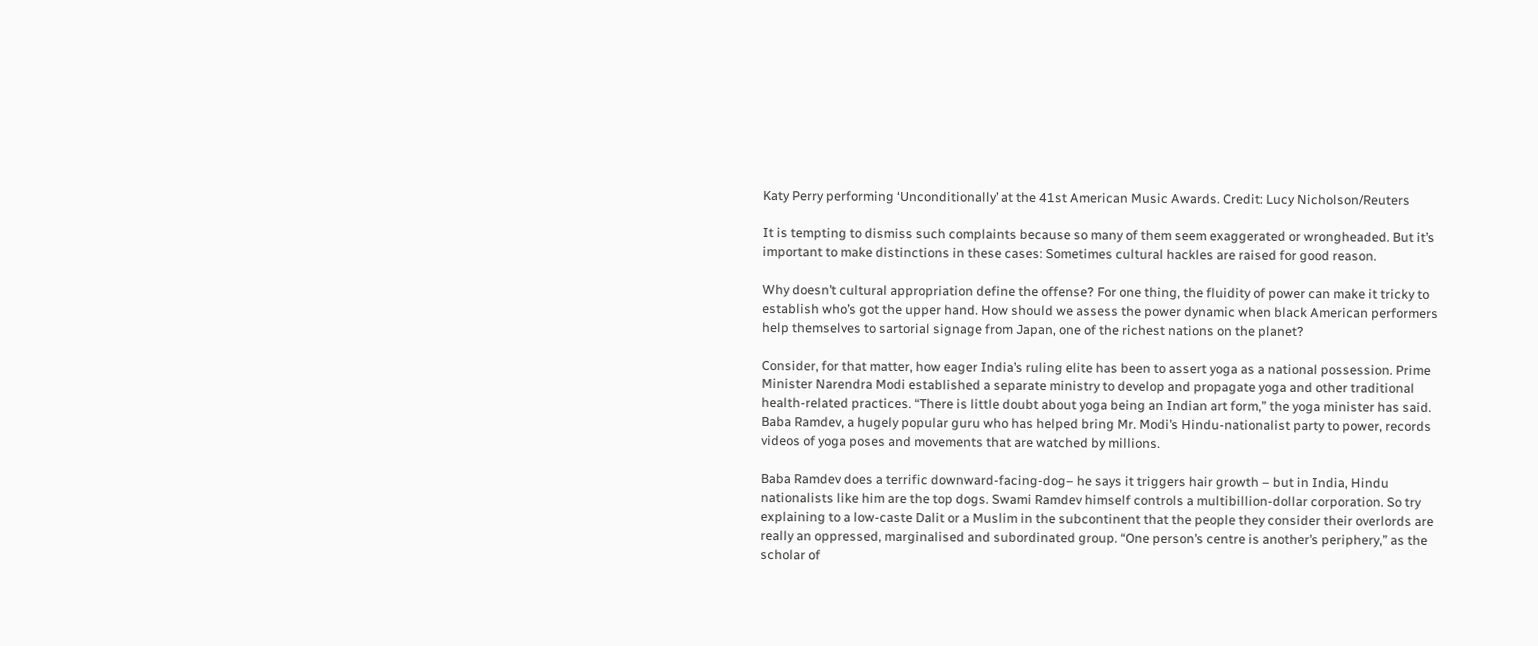Katy Perry performing ‘Unconditionally’ at the 41st American Music Awards. Credit: Lucy Nicholson/Reuters

It is tempting to dismiss such complaints because so many of them seem exaggerated or wrongheaded. But it’s important to make distinctions in these cases: Sometimes cultural hackles are raised for good reason.

Why doesn’t cultural appropriation define the offense? For one thing, the fluidity of power can make it tricky to establish who’s got the upper hand. How should we assess the power dynamic when black American performers help themselves to sartorial signage from Japan, one of the richest nations on the planet?

Consider, for that matter, how eager India’s ruling elite has been to assert yoga as a national possession. Prime Minister Narendra Modi established a separate ministry to develop and propagate yoga and other traditional health-related practices. “There is little doubt about yoga being an Indian art form,” the yoga minister has said. Baba Ramdev, a hugely popular guru who has helped bring Mr. Modi’s Hindu-nationalist party to power, records videos of yoga poses and movements that are watched by millions.

Baba Ramdev does a terrific downward-facing-dog– he says it triggers hair growth – but in India, Hindu nationalists like him are the top dogs. Swami Ramdev himself controls a multibillion-dollar corporation. So try explaining to a low-caste Dalit or a Muslim in the subcontinent that the people they consider their overlords are really an oppressed, marginalised and subordinated group. “One person’s centre is another’s periphery,” as the scholar of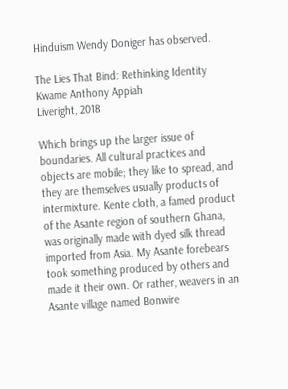Hinduism Wendy Doniger has observed.

The Lies That Bind: Rethinking Identity
Kwame Anthony Appiah
Liveright, 2018

Which brings up the larger issue of boundaries. All cultural practices and objects are mobile; they like to spread, and they are themselves usually products of intermixture. Kente cloth, a famed product of the Asante region of southern Ghana, was originally made with dyed silk thread imported from Asia. My Asante forebears took something produced by others and made it their own. Or rather, weavers in an Asante village named Bonwire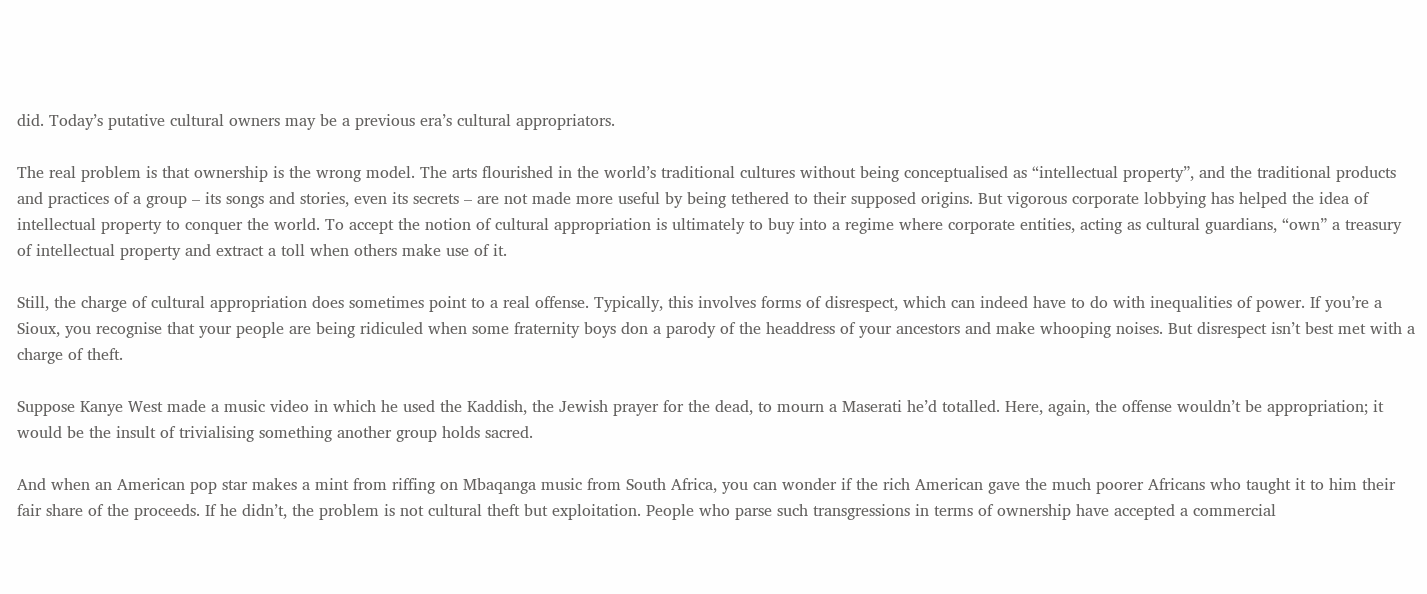did. Today’s putative cultural owners may be a previous era’s cultural appropriators.

The real problem is that ownership is the wrong model. The arts flourished in the world’s traditional cultures without being conceptualised as “intellectual property”, and the traditional products and practices of a group – its songs and stories, even its secrets – are not made more useful by being tethered to their supposed origins. But vigorous corporate lobbying has helped the idea of intellectual property to conquer the world. To accept the notion of cultural appropriation is ultimately to buy into a regime where corporate entities, acting as cultural guardians, “own” a treasury of intellectual property and extract a toll when others make use of it.

Still, the charge of cultural appropriation does sometimes point to a real offense. Typically, this involves forms of disrespect, which can indeed have to do with inequalities of power. If you’re a Sioux, you recognise that your people are being ridiculed when some fraternity boys don a parody of the headdress of your ancestors and make whooping noises. But disrespect isn’t best met with a charge of theft.

Suppose Kanye West made a music video in which he used the Kaddish, the Jewish prayer for the dead, to mourn a Maserati he’d totalled. Here, again, the offense wouldn’t be appropriation; it would be the insult of trivialising something another group holds sacred.

And when an American pop star makes a mint from riffing on Mbaqanga music from South Africa, you can wonder if the rich American gave the much poorer Africans who taught it to him their fair share of the proceeds. If he didn’t, the problem is not cultural theft but exploitation. People who parse such transgressions in terms of ownership have accepted a commercial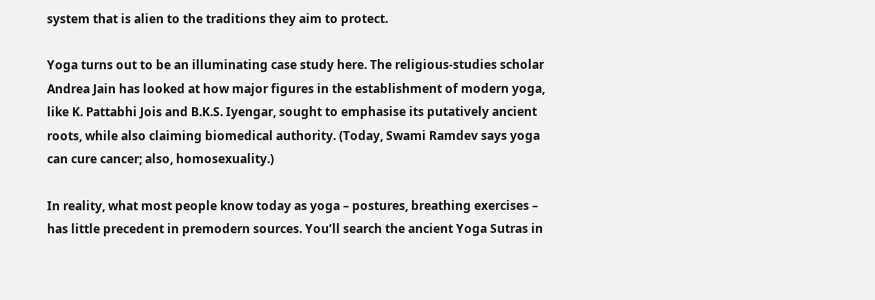system that is alien to the traditions they aim to protect.

Yoga turns out to be an illuminating case study here. The religious-studies scholar Andrea Jain has looked at how major figures in the establishment of modern yoga, like K. Pattabhi Jois and B.K.S. Iyengar, sought to emphasise its putatively ancient roots, while also claiming biomedical authority. (Today, Swami Ramdev says yoga can cure cancer; also, homosexuality.)

In reality, what most people know today as yoga – postures, breathing exercises – has little precedent in premodern sources. You’ll search the ancient Yoga Sutras in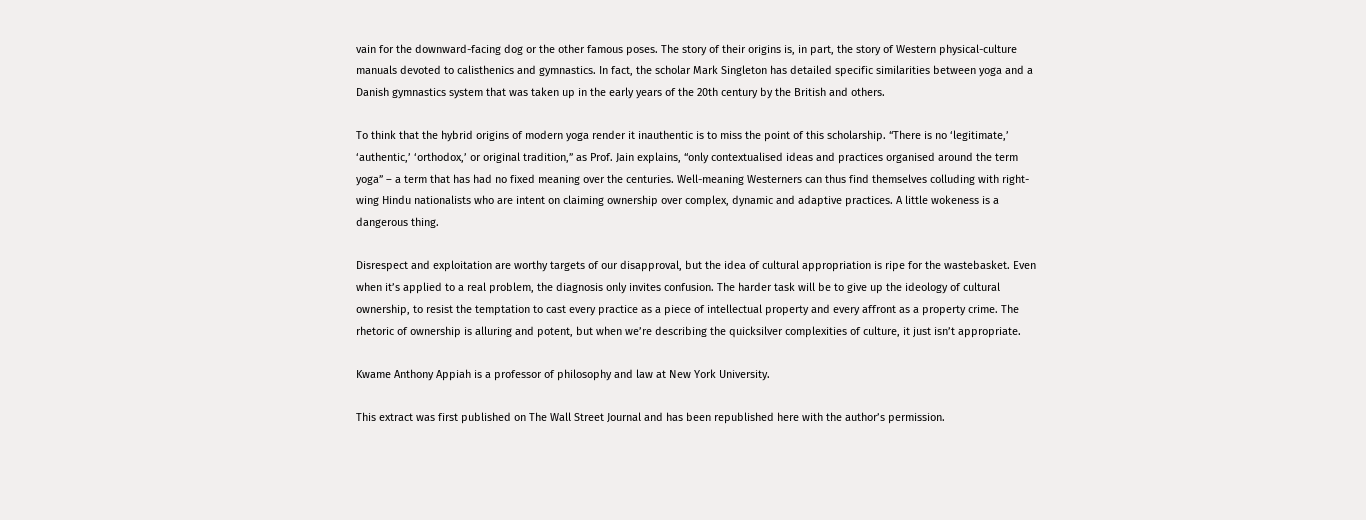vain for the downward-facing dog or the other famous poses. The story of their origins is, in part, the story of Western physical-culture manuals devoted to calisthenics and gymnastics. In fact, the scholar Mark Singleton has detailed specific similarities between yoga and a Danish gymnastics system that was taken up in the early years of the 20th century by the British and others.

To think that the hybrid origins of modern yoga render it inauthentic is to miss the point of this scholarship. “There is no ‘legitimate,’ ‘authentic,’ ‘orthodox,’ or original tradition,” as Prof. Jain explains, “only contextualised ideas and practices organised around the term yoga” – a term that has had no fixed meaning over the centuries. Well-meaning Westerners can thus find themselves colluding with right-wing Hindu nationalists who are intent on claiming ownership over complex, dynamic and adaptive practices. A little wokeness is a dangerous thing.

Disrespect and exploitation are worthy targets of our disapproval, but the idea of cultural appropriation is ripe for the wastebasket. Even when it’s applied to a real problem, the diagnosis only invites confusion. The harder task will be to give up the ideology of cultural ownership, to resist the temptation to cast every practice as a piece of intellectual property and every affront as a property crime. The rhetoric of ownership is alluring and potent, but when we’re describing the quicksilver complexities of culture, it just isn’t appropriate.

Kwame Anthony Appiah is a professor of philosophy and law at New York University.

This extract was first published on The Wall Street Journal and has been republished here with the author’s permission.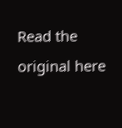Read the original here